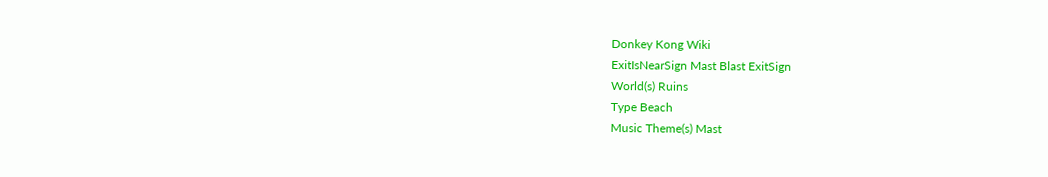Donkey Kong Wiki
ExitIsNearSign Mast Blast ExitSign
World(s) Ruins
Type Beach
Music Theme(s) Mast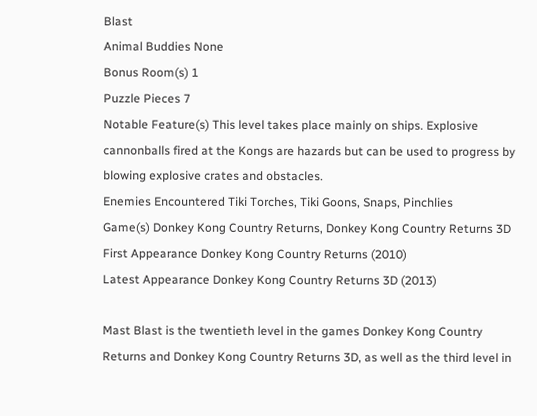Blast
Animal Buddies None
Bonus Room(s) 1
Puzzle Pieces 7
Notable Feature(s) This level takes place mainly on ships. Explosive cannonballs fired at the Kongs are hazards but can be used to progress by blowing explosive crates and obstacles.
Enemies Encountered Tiki Torches, Tiki Goons, Snaps, Pinchlies
Game(s) Donkey Kong Country Returns, Donkey Kong Country Returns 3D
First Appearance Donkey Kong Country Returns (2010)
Latest Appearance Donkey Kong Country Returns 3D (2013)

Mast Blast is the twentieth level in the games Donkey Kong Country Returns and Donkey Kong Country Returns 3D, as well as the third level in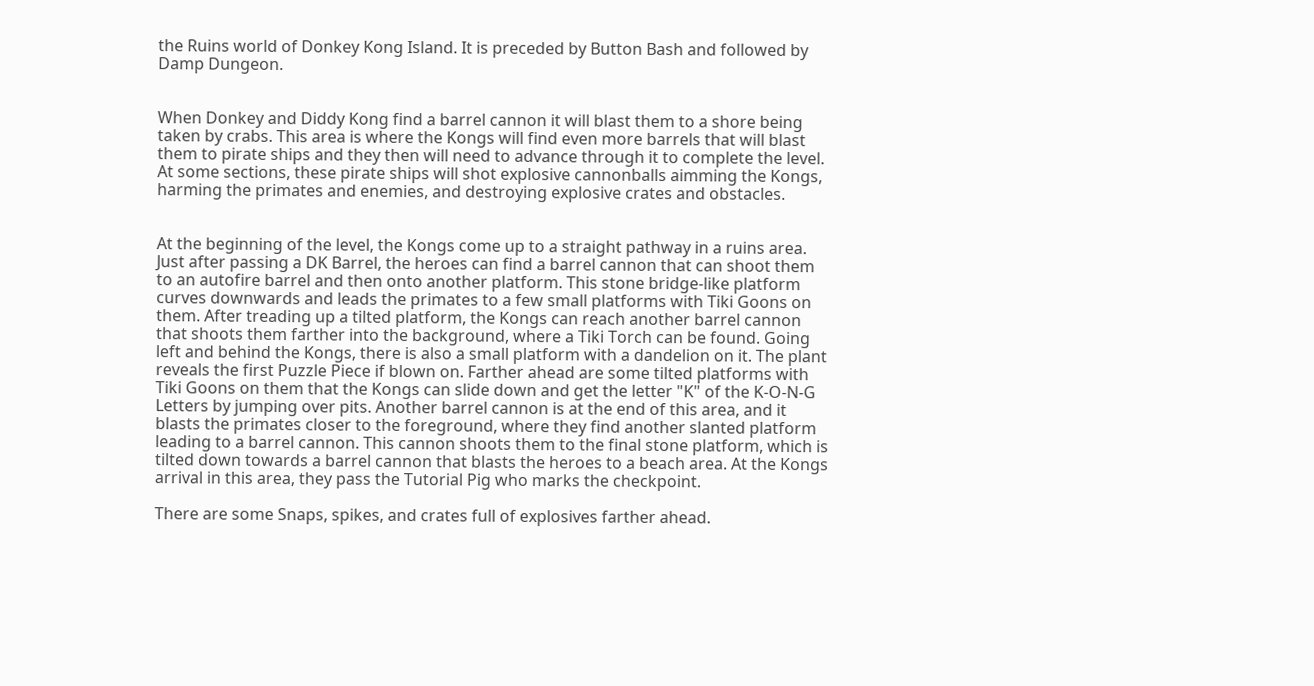the Ruins world of Donkey Kong Island. It is preceded by Button Bash and followed by Damp Dungeon.


When Donkey and Diddy Kong find a barrel cannon it will blast them to a shore being taken by crabs. This area is where the Kongs will find even more barrels that will blast them to pirate ships and they then will need to advance through it to complete the level. At some sections, these pirate ships will shot explosive cannonballs aimming the Kongs, harming the primates and enemies, and destroying explosive crates and obstacles.


At the beginning of the level, the Kongs come up to a straight pathway in a ruins area. Just after passing a DK Barrel, the heroes can find a barrel cannon that can shoot them to an autofire barrel and then onto another platform. This stone bridge-like platform curves downwards and leads the primates to a few small platforms with Tiki Goons on them. After treading up a tilted platform, the Kongs can reach another barrel cannon that shoots them farther into the background, where a Tiki Torch can be found. Going left and behind the Kongs, there is also a small platform with a dandelion on it. The plant reveals the first Puzzle Piece if blown on. Farther ahead are some tilted platforms with Tiki Goons on them that the Kongs can slide down and get the letter "K" of the K-O-N-G Letters by jumping over pits. Another barrel cannon is at the end of this area, and it blasts the primates closer to the foreground, where they find another slanted platform leading to a barrel cannon. This cannon shoots them to the final stone platform, which is tilted down towards a barrel cannon that blasts the heroes to a beach area. At the Kongs arrival in this area, they pass the Tutorial Pig who marks the checkpoint.

There are some Snaps, spikes, and crates full of explosives farther ahead.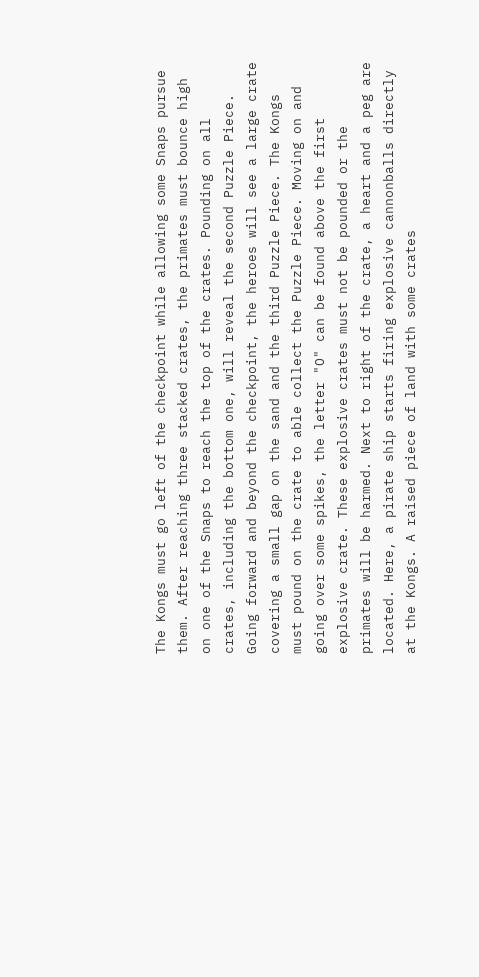The Kongs must go left of the checkpoint while allowing some Snaps pursue them. After reaching three stacked crates, the primates must bounce high on one of the Snaps to reach the top of the crates. Pounding on all crates, including the bottom one, will reveal the second Puzzle Piece. Going forward and beyond the checkpoint, the heroes will see a large crate covering a small gap on the sand and the third Puzzle Piece. The Kongs must pound on the crate to able collect the Puzzle Piece. Moving on and going over some spikes, the letter "O" can be found above the first explosive crate. These explosive crates must not be pounded or the primates will be harmed. Next to right of the crate, a heart and a peg are located. Here, a pirate ship starts firing explosive cannonballs directly at the Kongs. A raised piece of land with some crates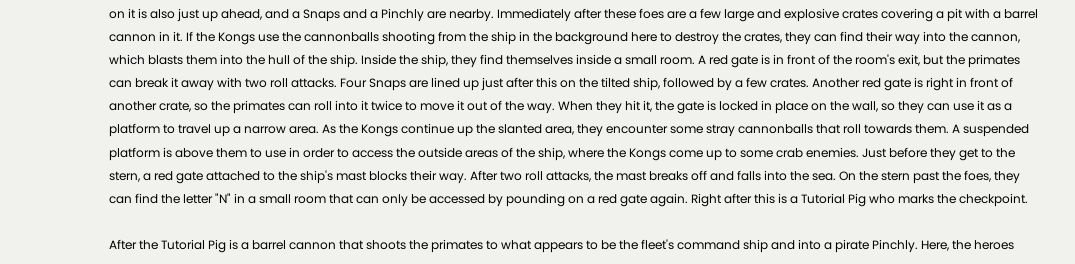on it is also just up ahead, and a Snaps and a Pinchly are nearby. Immediately after these foes are a few large and explosive crates covering a pit with a barrel cannon in it. If the Kongs use the cannonballs shooting from the ship in the background here to destroy the crates, they can find their way into the cannon, which blasts them into the hull of the ship. Inside the ship, they find themselves inside a small room. A red gate is in front of the room's exit, but the primates can break it away with two roll attacks. Four Snaps are lined up just after this on the tilted ship, followed by a few crates. Another red gate is right in front of another crate, so the primates can roll into it twice to move it out of the way. When they hit it, the gate is locked in place on the wall, so they can use it as a platform to travel up a narrow area. As the Kongs continue up the slanted area, they encounter some stray cannonballs that roll towards them. A suspended platform is above them to use in order to access the outside areas of the ship, where the Kongs come up to some crab enemies. Just before they get to the stern, a red gate attached to the ship's mast blocks their way. After two roll attacks, the mast breaks off and falls into the sea. On the stern past the foes, they can find the letter "N" in a small room that can only be accessed by pounding on a red gate again. Right after this is a Tutorial Pig who marks the checkpoint.

After the Tutorial Pig is a barrel cannon that shoots the primates to what appears to be the fleet's command ship and into a pirate Pinchly. Here, the heroes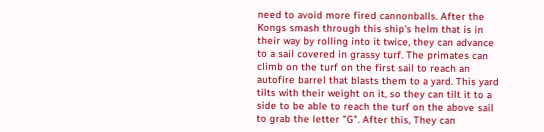need to avoid more fired cannonballs. After the Kongs smash through this ship's helm that is in their way by rolling into it twice, they can advance to a sail covered in grassy turf. The primates can climb on the turf on the first sail to reach an autofire barrel that blasts them to a yard. This yard tilts with their weight on it, so they can tilt it to a side to be able to reach the turf on the above sail to grab the letter "G". After this, They can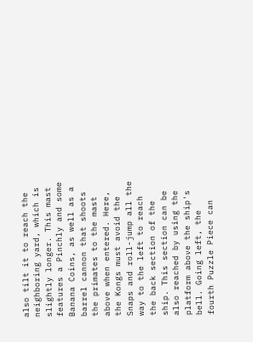also tilt it to reach the neighboring yard, which is slightly longer. This mast features a Pinchly and some Banana Coins, as well as a barrel cannon that shoots the primates to the mast above when entered. Here, the Kongs must avoid the Snaps and roll-jump all the way to the left to reach the back section of the ship. This section can be also reached by using the platform above the ship's bell. Going left, the fourth Puzzle Piece can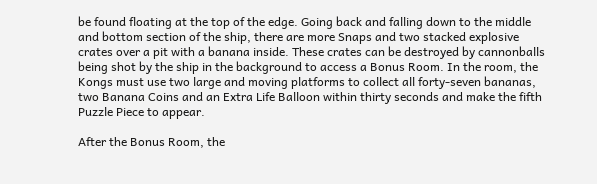be found floating at the top of the edge. Going back and falling down to the middle and bottom section of the ship, there are more Snaps and two stacked explosive crates over a pit with a banana inside. These crates can be destroyed by cannonballs being shot by the ship in the background to access a Bonus Room. In the room, the Kongs must use two large and moving platforms to collect all forty-seven bananas, two Banana Coins and an Extra Life Balloon within thirty seconds and make the fifth Puzzle Piece to appear.

After the Bonus Room, the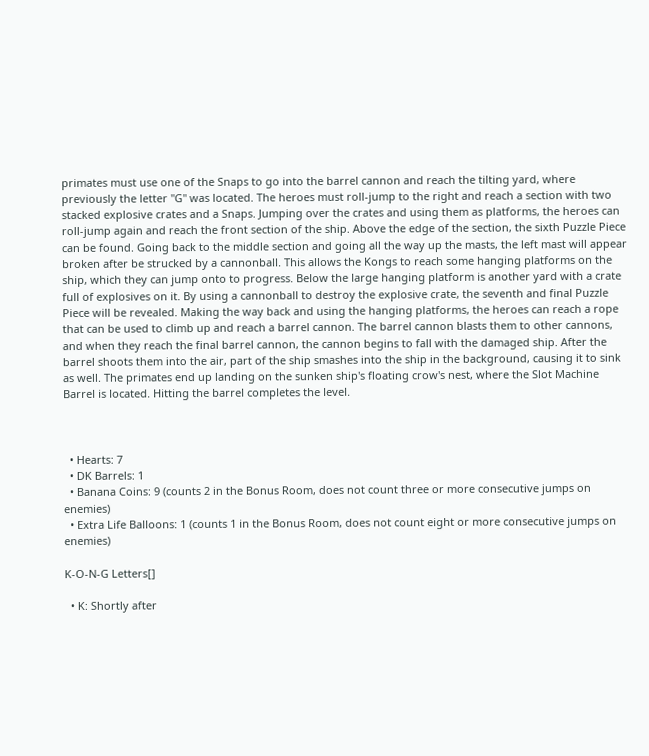primates must use one of the Snaps to go into the barrel cannon and reach the tilting yard, where previously the letter "G" was located. The heroes must roll-jump to the right and reach a section with two stacked explosive crates and a Snaps. Jumping over the crates and using them as platforms, the heroes can roll-jump again and reach the front section of the ship. Above the edge of the section, the sixth Puzzle Piece can be found. Going back to the middle section and going all the way up the masts, the left mast will appear broken after be strucked by a cannonball. This allows the Kongs to reach some hanging platforms on the ship, which they can jump onto to progress. Below the large hanging platform is another yard with a crate full of explosives on it. By using a cannonball to destroy the explosive crate, the seventh and final Puzzle Piece will be revealed. Making the way back and using the hanging platforms, the heroes can reach a rope that can be used to climb up and reach a barrel cannon. The barrel cannon blasts them to other cannons, and when they reach the final barrel cannon, the cannon begins to fall with the damaged ship. After the barrel shoots them into the air, part of the ship smashes into the ship in the background, causing it to sink as well. The primates end up landing on the sunken ship's floating crow's nest, where the Slot Machine Barrel is located. Hitting the barrel completes the level.



  • Hearts: 7
  • DK Barrels: 1
  • Banana Coins: 9 (counts 2 in the Bonus Room, does not count three or more consecutive jumps on enemies)
  • Extra Life Balloons: 1 (counts 1 in the Bonus Room, does not count eight or more consecutive jumps on enemies)

K-O-N-G Letters[]

  • K: Shortly after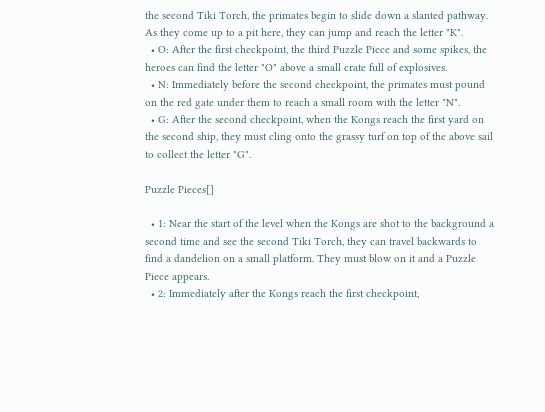the second Tiki Torch, the primates begin to slide down a slanted pathway. As they come up to a pit here, they can jump and reach the letter "K".
  • O: After the first checkpoint, the third Puzzle Piece and some spikes, the heroes can find the letter "O" above a small crate full of explosives.
  • N: Immediately before the second checkpoint, the primates must pound on the red gate under them to reach a small room with the letter "N".
  • G: After the second checkpoint, when the Kongs reach the first yard on the second ship, they must cling onto the grassy turf on top of the above sail to collect the letter "G".

Puzzle Pieces[]

  • 1: Near the start of the level when the Kongs are shot to the background a second time and see the second Tiki Torch, they can travel backwards to find a dandelion on a small platform. They must blow on it and a Puzzle Piece appears.
  • 2: Immediately after the Kongs reach the first checkpoint,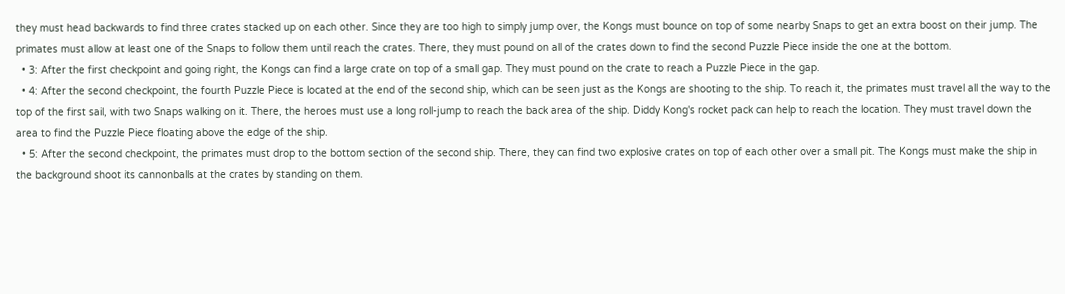they must head backwards to find three crates stacked up on each other. Since they are too high to simply jump over, the Kongs must bounce on top of some nearby Snaps to get an extra boost on their jump. The primates must allow at least one of the Snaps to follow them until reach the crates. There, they must pound on all of the crates down to find the second Puzzle Piece inside the one at the bottom.
  • 3: After the first checkpoint and going right, the Kongs can find a large crate on top of a small gap. They must pound on the crate to reach a Puzzle Piece in the gap.
  • 4: After the second checkpoint, the fourth Puzzle Piece is located at the end of the second ship, which can be seen just as the Kongs are shooting to the ship. To reach it, the primates must travel all the way to the top of the first sail, with two Snaps walking on it. There, the heroes must use a long roll-jump to reach the back area of the ship. Diddy Kong's rocket pack can help to reach the location. They must travel down the area to find the Puzzle Piece floating above the edge of the ship.
  • 5: After the second checkpoint, the primates must drop to the bottom section of the second ship. There, they can find two explosive crates on top of each other over a small pit. The Kongs must make the ship in the background shoot its cannonballs at the crates by standing on them.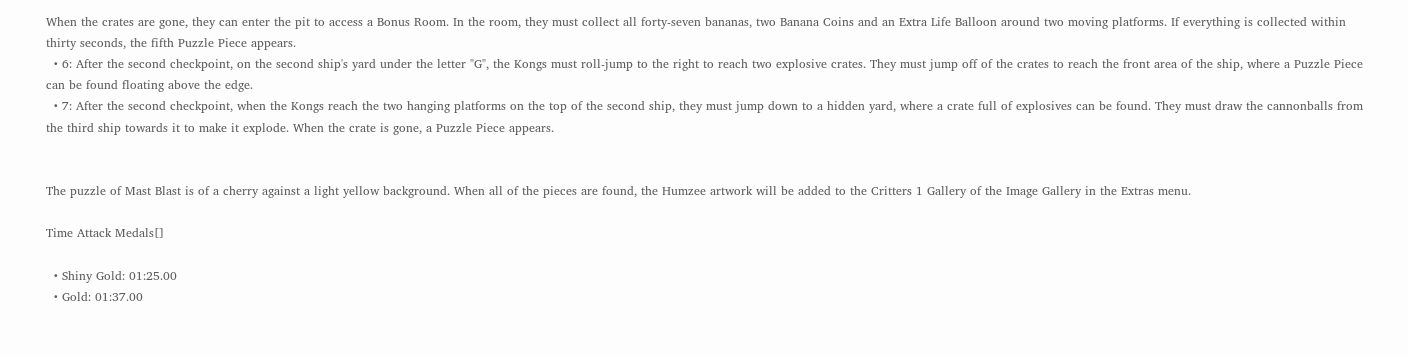When the crates are gone, they can enter the pit to access a Bonus Room. In the room, they must collect all forty-seven bananas, two Banana Coins and an Extra Life Balloon around two moving platforms. If everything is collected within thirty seconds, the fifth Puzzle Piece appears.
  • 6: After the second checkpoint, on the second ship's yard under the letter "G", the Kongs must roll-jump to the right to reach two explosive crates. They must jump off of the crates to reach the front area of the ship, where a Puzzle Piece can be found floating above the edge.
  • 7: After the second checkpoint, when the Kongs reach the two hanging platforms on the top of the second ship, they must jump down to a hidden yard, where a crate full of explosives can be found. They must draw the cannonballs from the third ship towards it to make it explode. When the crate is gone, a Puzzle Piece appears.


The puzzle of Mast Blast is of a cherry against a light yellow background. When all of the pieces are found, the Humzee artwork will be added to the Critters 1 Gallery of the Image Gallery in the Extras menu.

Time Attack Medals[]

  • Shiny Gold: 01:25.00
  • Gold: 01:37.00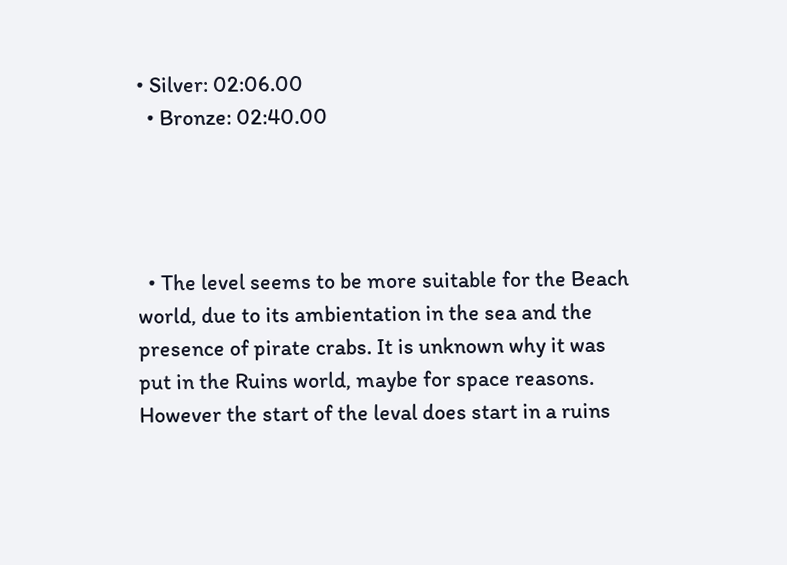• Silver: 02:06.00
  • Bronze: 02:40.00




  • The level seems to be more suitable for the Beach world, due to its ambientation in the sea and the presence of pirate crabs. It is unknown why it was put in the Ruins world, maybe for space reasons. However the start of the leval does start in a ruins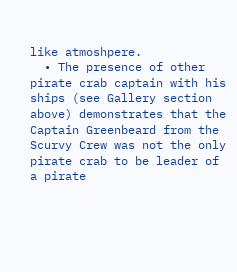like atmoshpere.
  • The presence of other pirate crab captain with his ships (see Gallery section above) demonstrates that the Captain Greenbeard from the Scurvy Crew was not the only pirate crab to be leader of a pirate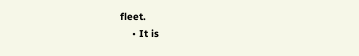fleet.
    • It is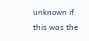unknown if this was the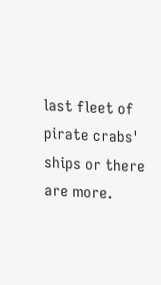last fleet of pirate crabs' ships or there are more.